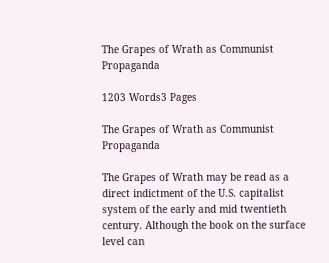The Grapes of Wrath as Communist Propaganda

1203 Words3 Pages

The Grapes of Wrath as Communist Propaganda

The Grapes of Wrath may be read as a direct indictment of the U.S. capitalist system of the early and mid twentieth century. Although the book on the surface level can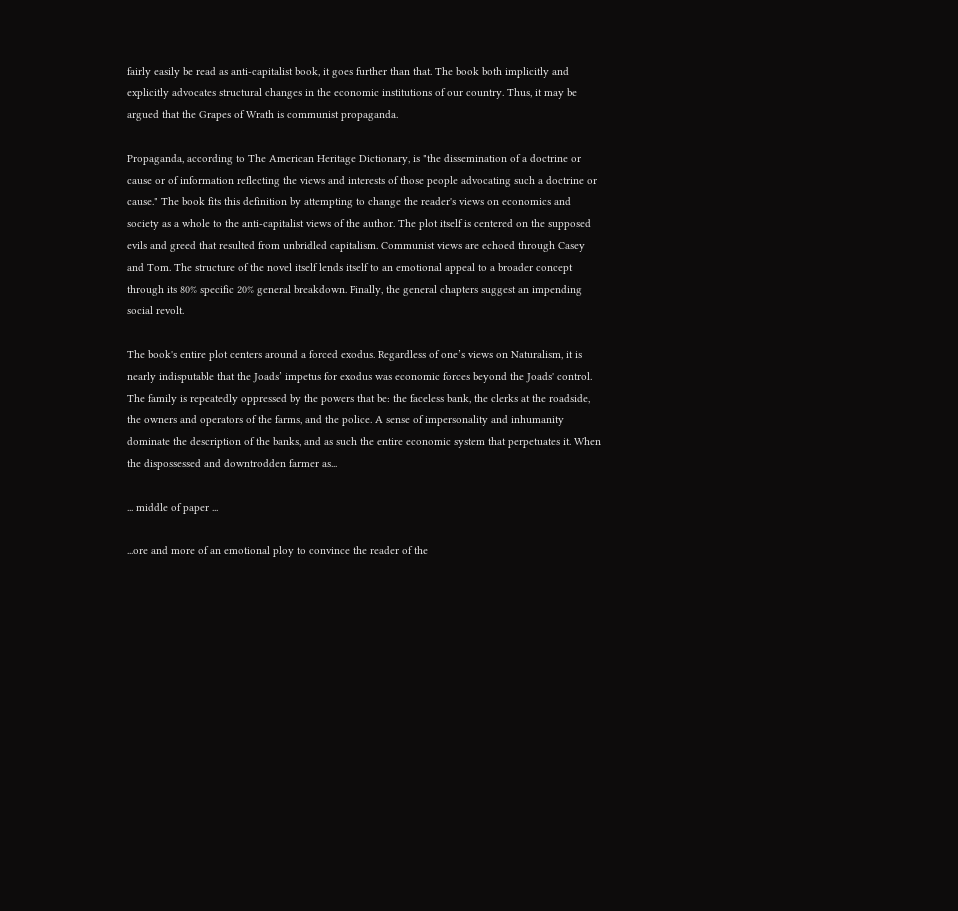fairly easily be read as anti-capitalist book, it goes further than that. The book both implicitly and explicitly advocates structural changes in the economic institutions of our country. Thus, it may be argued that the Grapes of Wrath is communist propaganda.

Propaganda, according to The American Heritage Dictionary, is "the dissemination of a doctrine or cause or of information reflecting the views and interests of those people advocating such a doctrine or cause." The book fits this definition by attempting to change the reader's views on economics and society as a whole to the anti-capitalist views of the author. The plot itself is centered on the supposed evils and greed that resulted from unbridled capitalism. Communist views are echoed through Casey and Tom. The structure of the novel itself lends itself to an emotional appeal to a broader concept through its 80% specific 20% general breakdown. Finally, the general chapters suggest an impending social revolt.

The book's entire plot centers around a forced exodus. Regardless of one’s views on Naturalism, it is nearly indisputable that the Joads’ impetus for exodus was economic forces beyond the Joads' control. The family is repeatedly oppressed by the powers that be: the faceless bank, the clerks at the roadside, the owners and operators of the farms, and the police. A sense of impersonality and inhumanity dominate the description of the banks, and as such the entire economic system that perpetuates it. When the dispossessed and downtrodden farmer as...

... middle of paper ...

...ore and more of an emotional ploy to convince the reader of the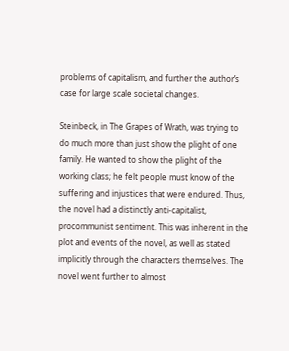problems of capitalism, and further the author’s case for large scale societal changes.

Steinbeck, in The Grapes of Wrath, was trying to do much more than just show the plight of one family. He wanted to show the plight of the working class; he felt people must know of the suffering and injustices that were endured. Thus, the novel had a distinctly anti-capitalist, procommunist sentiment. This was inherent in the plot and events of the novel, as well as stated implicitly through the characters themselves. The novel went further to almost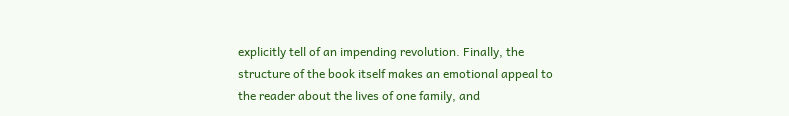explicitly tell of an impending revolution. Finally, the structure of the book itself makes an emotional appeal to the reader about the lives of one family, and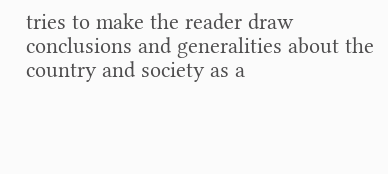tries to make the reader draw conclusions and generalities about the country and society as a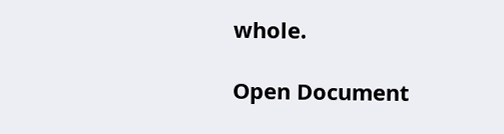whole.

Open Document